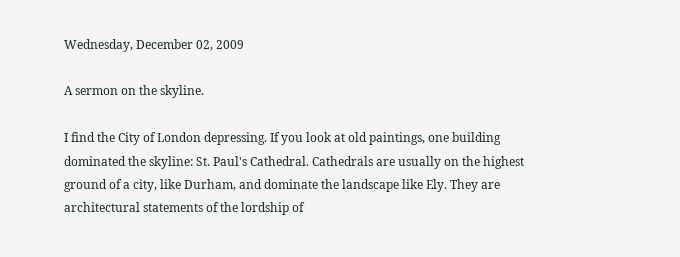Wednesday, December 02, 2009

A sermon on the skyline.

I find the City of London depressing. If you look at old paintings, one building dominated the skyline: St. Paul's Cathedral. Cathedrals are usually on the highest ground of a city, like Durham, and dominate the landscape like Ely. They are architectural statements of the lordship of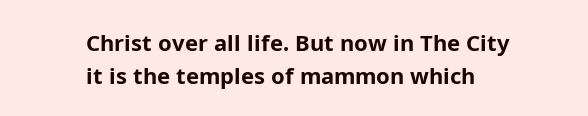Christ over all life. But now in The City it is the temples of mammon which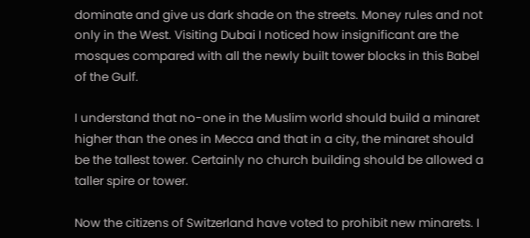dominate and give us dark shade on the streets. Money rules and not only in the West. Visiting Dubai I noticed how insignificant are the mosques compared with all the newly built tower blocks in this Babel of the Gulf.

I understand that no-one in the Muslim world should build a minaret higher than the ones in Mecca and that in a city, the minaret should be the tallest tower. Certainly no church building should be allowed a taller spire or tower.

Now the citizens of Switzerland have voted to prohibit new minarets. I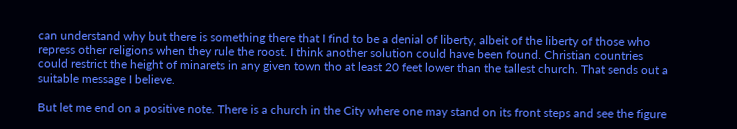can understand why but there is something there that I find to be a denial of liberty, albeit of the liberty of those who repress other religions when they rule the roost. I think another solution could have been found. Christian countries could restrict the height of minarets in any given town tho at least 20 feet lower than the tallest church. That sends out a suitable message I believe.

But let me end on a positive note. There is a church in the City where one may stand on its front steps and see the figure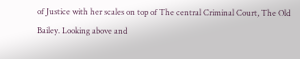of Justice with her scales on top of The central Criminal Court, The Old Bailey. Looking above and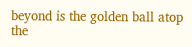beyond is the golden ball atop the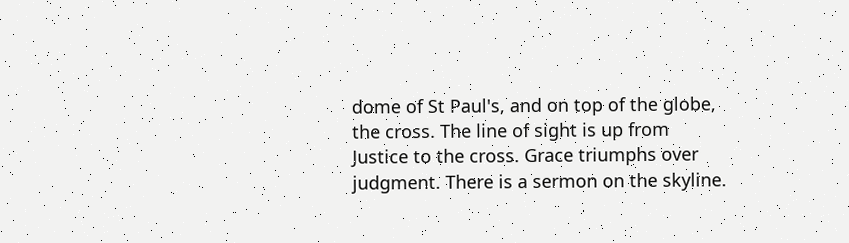dome of St Paul's, and on top of the globe, the cross. The line of sight is up from Justice to the cross. Grace triumphs over judgment. There is a sermon on the skyline.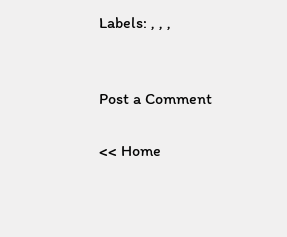Labels: , , ,


Post a Comment

<< Home